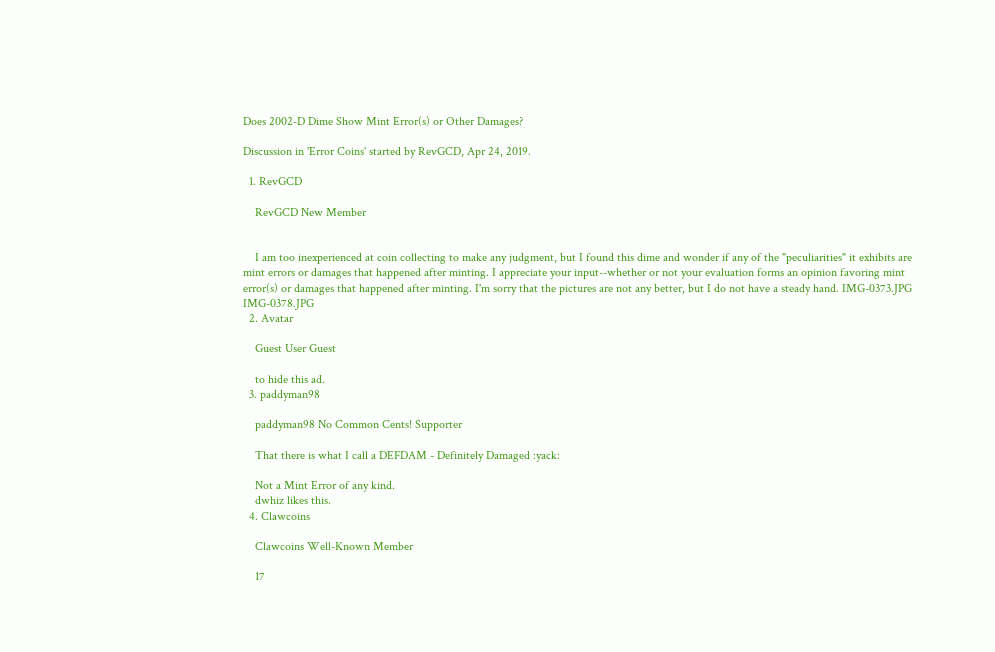Does 2002-D Dime Show Mint Error(s) or Other Damages?

Discussion in 'Error Coins' started by RevGCD, Apr 24, 2019.

  1. RevGCD

    RevGCD New Member


    I am too inexperienced at coin collecting to make any judgment, but I found this dime and wonder if any of the "peculiarities" it exhibits are mint errors or damages that happened after minting. I appreciate your input--whether or not your evaluation forms an opinion favoring mint error(s) or damages that happened after minting. I'm sorry that the pictures are not any better, but I do not have a steady hand. IMG-0373.JPG IMG-0378.JPG
  2. Avatar

    Guest User Guest

    to hide this ad.
  3. paddyman98

    paddyman98 No Common Cents! Supporter

    That there is what I call a DEFDAM - Definitely Damaged :yack:

    Not a Mint Error of any kind.
    dwhiz likes this.
  4. Clawcoins

    Clawcoins Well-Known Member

    17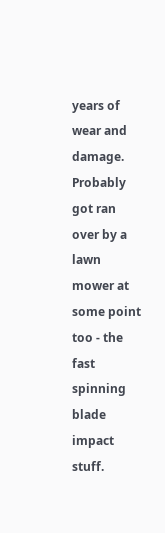years of wear and damage. Probably got ran over by a lawn mower at some point too - the fast spinning blade impact stuff.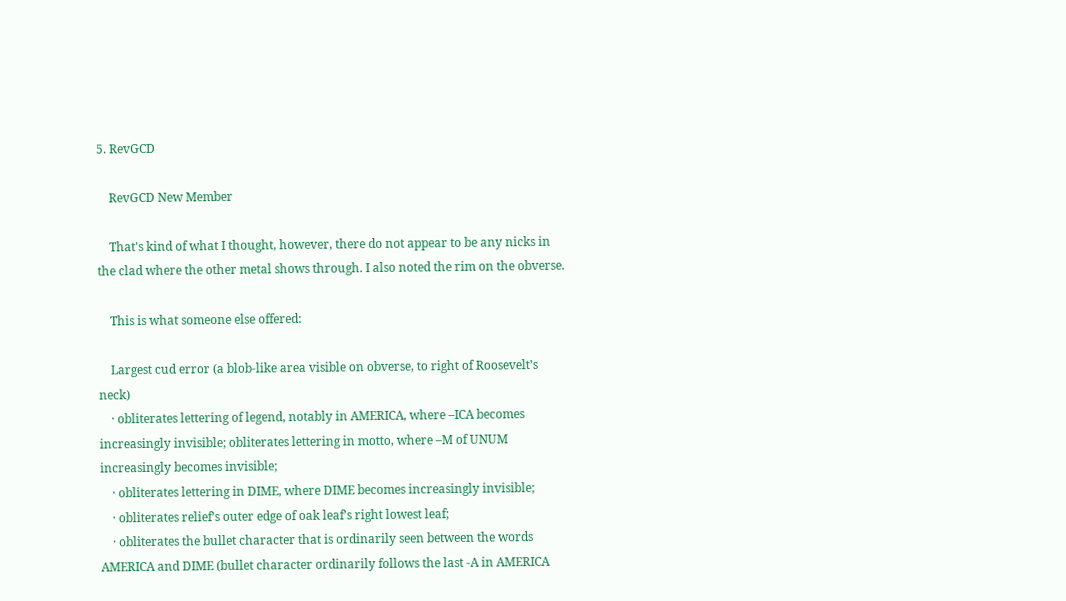5. RevGCD

    RevGCD New Member

    That's kind of what I thought, however, there do not appear to be any nicks in the clad where the other metal shows through. I also noted the rim on the obverse.

    This is what someone else offered:

    Largest cud error (a blob-like area visible on obverse, to right of Roosevelt’s neck)
    · obliterates lettering of legend, notably in AMERICA, where –ICA becomes increasingly invisible; obliterates lettering in motto, where –M of UNUM increasingly becomes invisible;
    · obliterates lettering in DIME, where DIME becomes increasingly invisible;
    · obliterates relief’s outer edge of oak leaf’s right lowest leaf;
    · obliterates the bullet character that is ordinarily seen between the words AMERICA and DIME (bullet character ordinarily follows the last -A in AMERICA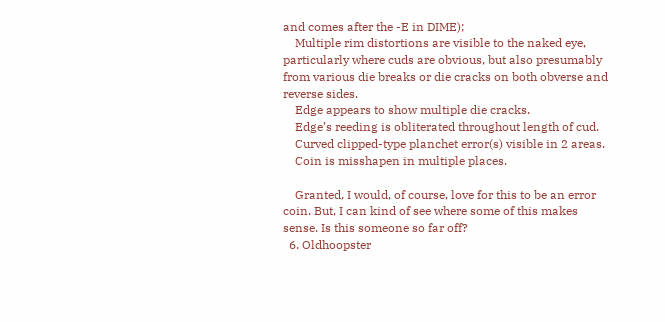and comes after the -E in DIME);
    Multiple rim distortions are visible to the naked eye, particularly where cuds are obvious, but also presumably from various die breaks or die cracks on both obverse and reverse sides.
    Edge appears to show multiple die cracks.
    Edge’s reeding is obliterated throughout length of cud.
    Curved clipped-type planchet error(s) visible in 2 areas.
    Coin is misshapen in multiple places.

    Granted, I would, of course, love for this to be an error coin. But, I can kind of see where some of this makes sense. Is this someone so far off?
  6. Oldhoopster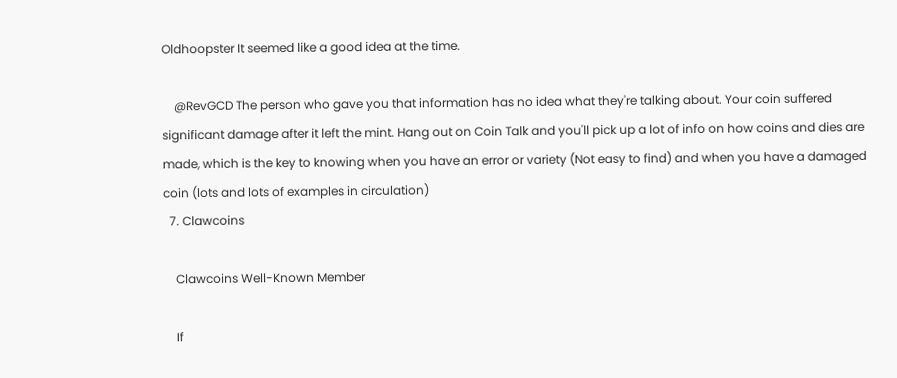Oldhoopster It seemed like a good idea at the time.

    @RevGCD The person who gave you that information has no idea what they're talking about. Your coin suffered significant damage after it left the mint. Hang out on Coin Talk and you'll pick up a lot of info on how coins and dies are made, which is the key to knowing when you have an error or variety (Not easy to find) and when you have a damaged coin (lots and lots of examples in circulation)
  7. Clawcoins

    Clawcoins Well-Known Member

    If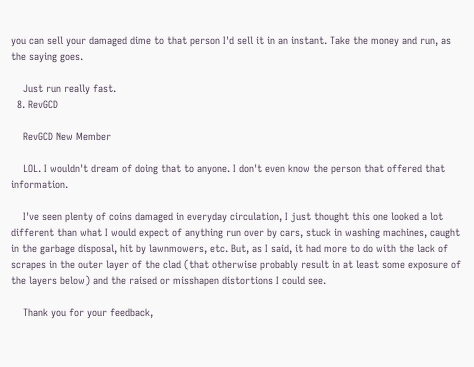you can sell your damaged dime to that person I'd sell it in an instant. Take the money and run, as the saying goes.

    Just run really fast.
  8. RevGCD

    RevGCD New Member

    LOL. I wouldn't dream of doing that to anyone. I don't even know the person that offered that information.

    I've seen plenty of coins damaged in everyday circulation, I just thought this one looked a lot different than what I would expect of anything run over by cars, stuck in washing machines, caught in the garbage disposal, hit by lawnmowers, etc. But, as I said, it had more to do with the lack of scrapes in the outer layer of the clad (that otherwise probably result in at least some exposure of the layers below) and the raised or misshapen distortions I could see.

    Thank you for your feedback,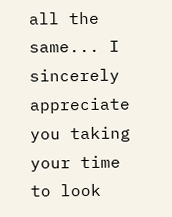all the same... I sincerely appreciate you taking your time to look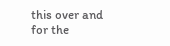this over and for the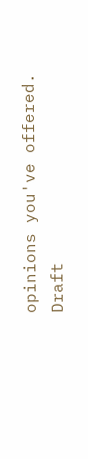opinions you've offered.
Draft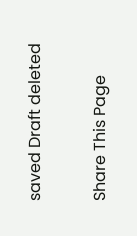saved Draft deleted

Share This Page